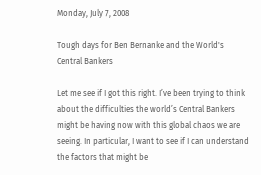Monday, July 7, 2008

Tough days for Ben Bernanke and the World's Central Bankers

Let me see if I got this right. I’ve been trying to think about the difficulties the world’s Central Bankers might be having now with this global chaos we are seeing. In particular, I want to see if I can understand the factors that might be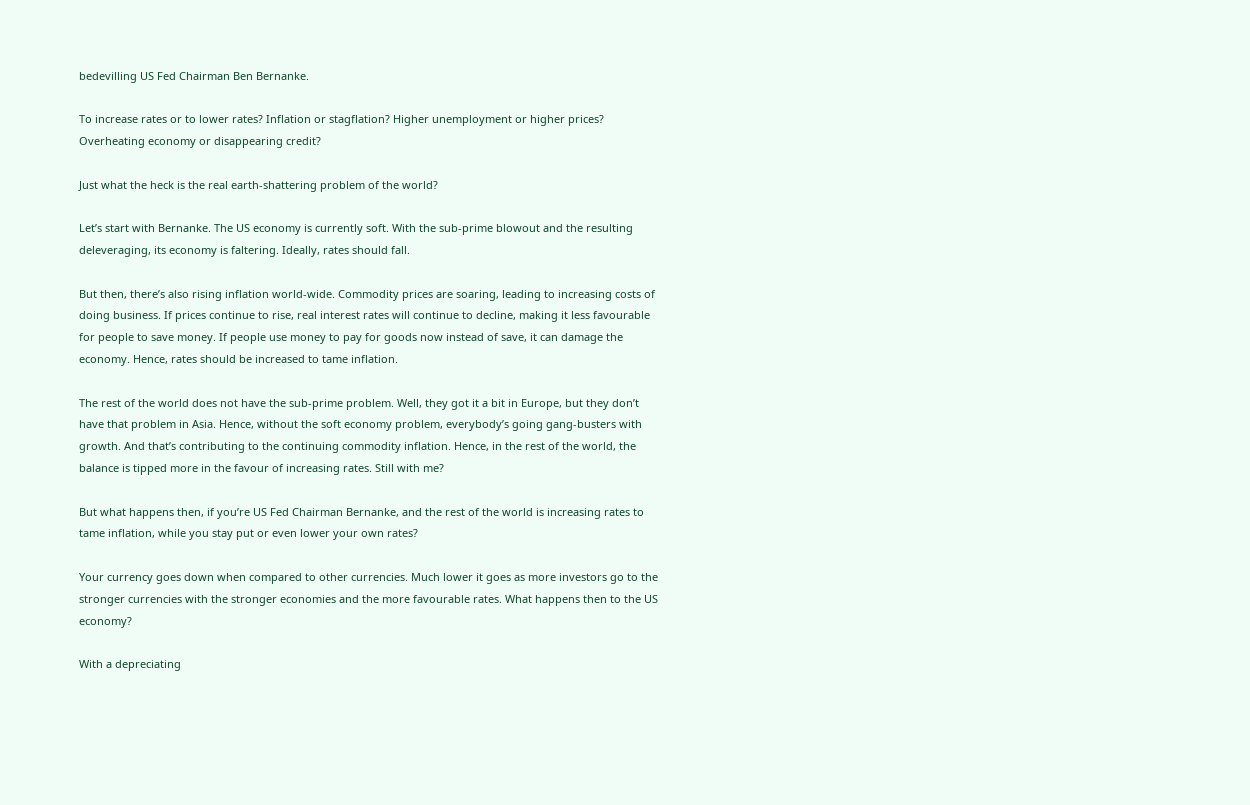bedevilling US Fed Chairman Ben Bernanke.

To increase rates or to lower rates? Inflation or stagflation? Higher unemployment or higher prices? Overheating economy or disappearing credit?

Just what the heck is the real earth-shattering problem of the world?

Let’s start with Bernanke. The US economy is currently soft. With the sub-prime blowout and the resulting deleveraging, its economy is faltering. Ideally, rates should fall.

But then, there’s also rising inflation world-wide. Commodity prices are soaring, leading to increasing costs of doing business. If prices continue to rise, real interest rates will continue to decline, making it less favourable for people to save money. If people use money to pay for goods now instead of save, it can damage the economy. Hence, rates should be increased to tame inflation.

The rest of the world does not have the sub-prime problem. Well, they got it a bit in Europe, but they don’t have that problem in Asia. Hence, without the soft economy problem, everybody’s going gang-busters with growth. And that’s contributing to the continuing commodity inflation. Hence, in the rest of the world, the balance is tipped more in the favour of increasing rates. Still with me?

But what happens then, if you’re US Fed Chairman Bernanke, and the rest of the world is increasing rates to tame inflation, while you stay put or even lower your own rates?

Your currency goes down when compared to other currencies. Much lower it goes as more investors go to the stronger currencies with the stronger economies and the more favourable rates. What happens then to the US economy?

With a depreciating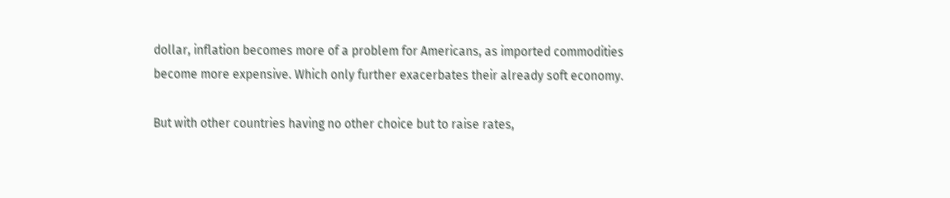dollar, inflation becomes more of a problem for Americans, as imported commodities become more expensive. Which only further exacerbates their already soft economy.

But with other countries having no other choice but to raise rates,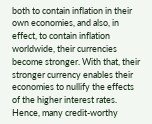both to contain inflation in their own economies, and also, in effect, to contain inflation worldwide, their currencies become stronger. With that, their stronger currency enables their economies to nullify the effects of the higher interest rates. Hence, many credit-worthy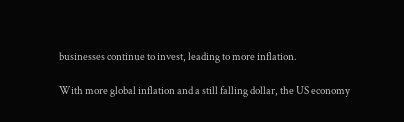businesses continue to invest, leading to more inflation.

With more global inflation and a still falling dollar, the US economy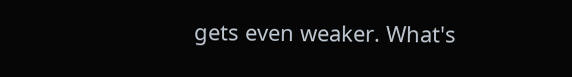gets even weaker. What's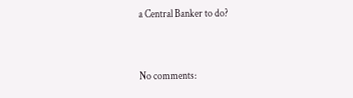a Central Banker to do?


No comments: